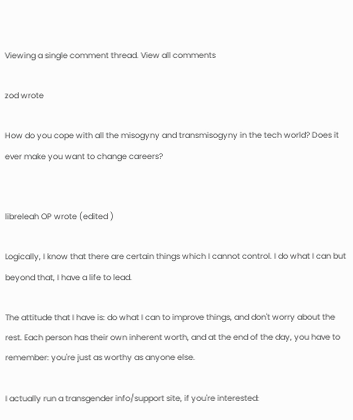Viewing a single comment thread. View all comments

zod wrote

How do you cope with all the misogyny and transmisogyny in the tech world? Does it ever make you want to change careers?


libreleah OP wrote (edited )

Logically, I know that there are certain things which I cannot control. I do what I can but beyond that, I have a life to lead.

The attitude that I have is: do what I can to improve things, and don't worry about the rest. Each person has their own inherent worth, and at the end of the day, you have to remember: you're just as worthy as anyone else.

I actually run a transgender info/support site, if you're interested: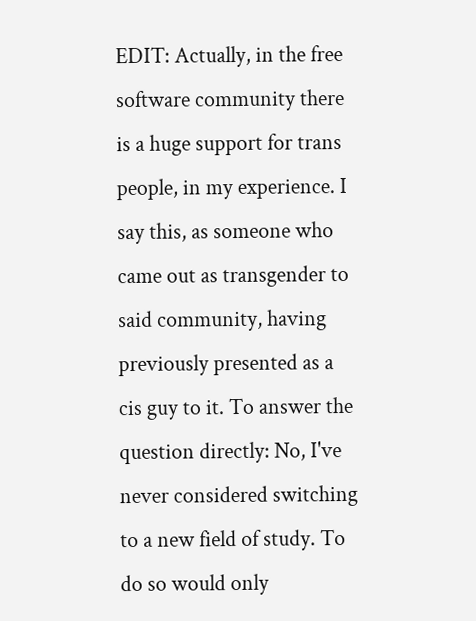EDIT: Actually, in the free software community there is a huge support for trans people, in my experience. I say this, as someone who came out as transgender to said community, having previously presented as a cis guy to it. To answer the question directly: No, I've never considered switching to a new field of study. To do so would only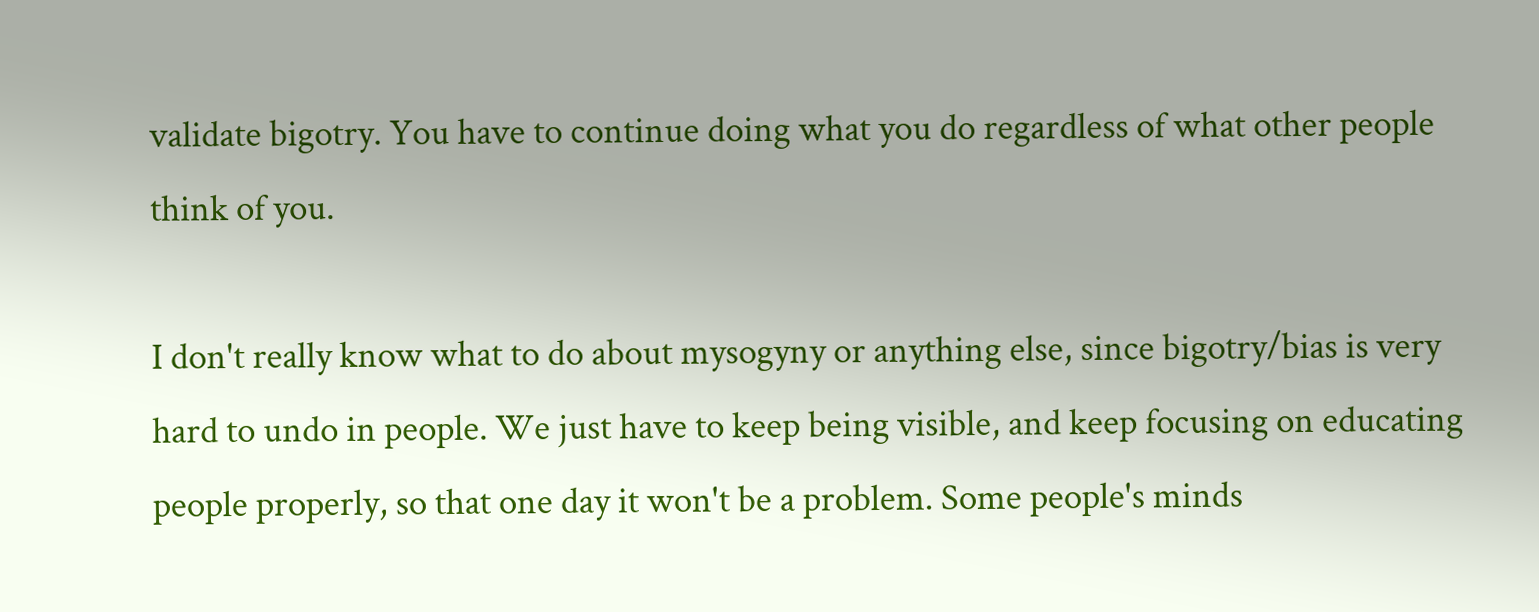validate bigotry. You have to continue doing what you do regardless of what other people think of you.

I don't really know what to do about mysogyny or anything else, since bigotry/bias is very hard to undo in people. We just have to keep being visible, and keep focusing on educating people properly, so that one day it won't be a problem. Some people's minds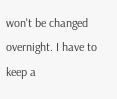won't be changed overnight. I have to keep a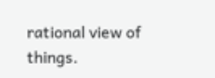rational view of things.